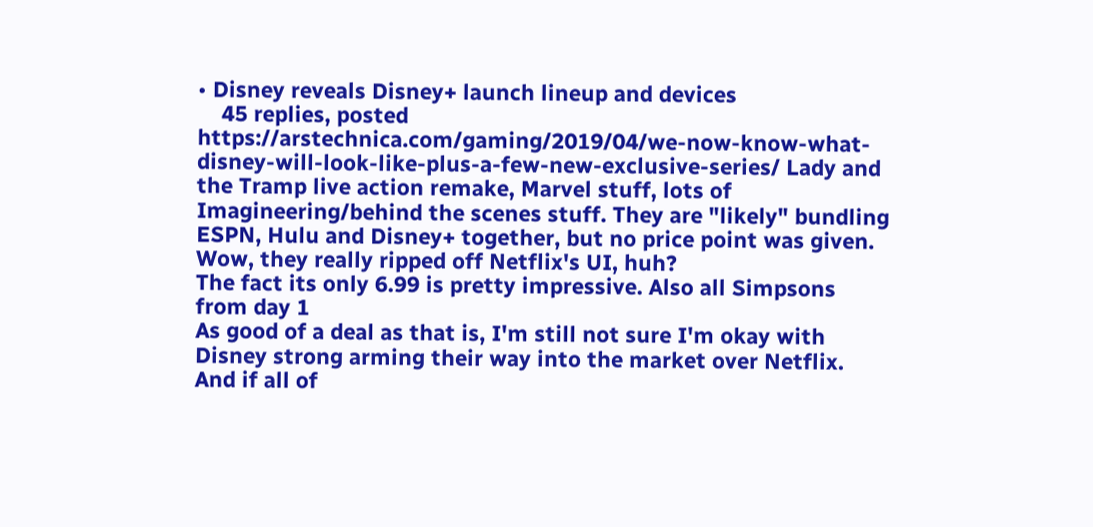• Disney reveals Disney+ launch lineup and devices
    45 replies, posted
https://arstechnica.com/gaming/2019/04/we-now-know-what-disney-will-look-like-plus-a-few-new-exclusive-series/ Lady and the Tramp live action remake, Marvel stuff, lots of Imagineering/behind the scenes stuff. They are "likely" bundling ESPN, Hulu and Disney+ together, but no price point was given.
Wow, they really ripped off Netflix's UI, huh?
The fact its only 6.99 is pretty impressive. Also all Simpsons from day 1
As good of a deal as that is, I'm still not sure I'm okay with Disney strong arming their way into the market over Netflix.
And if all of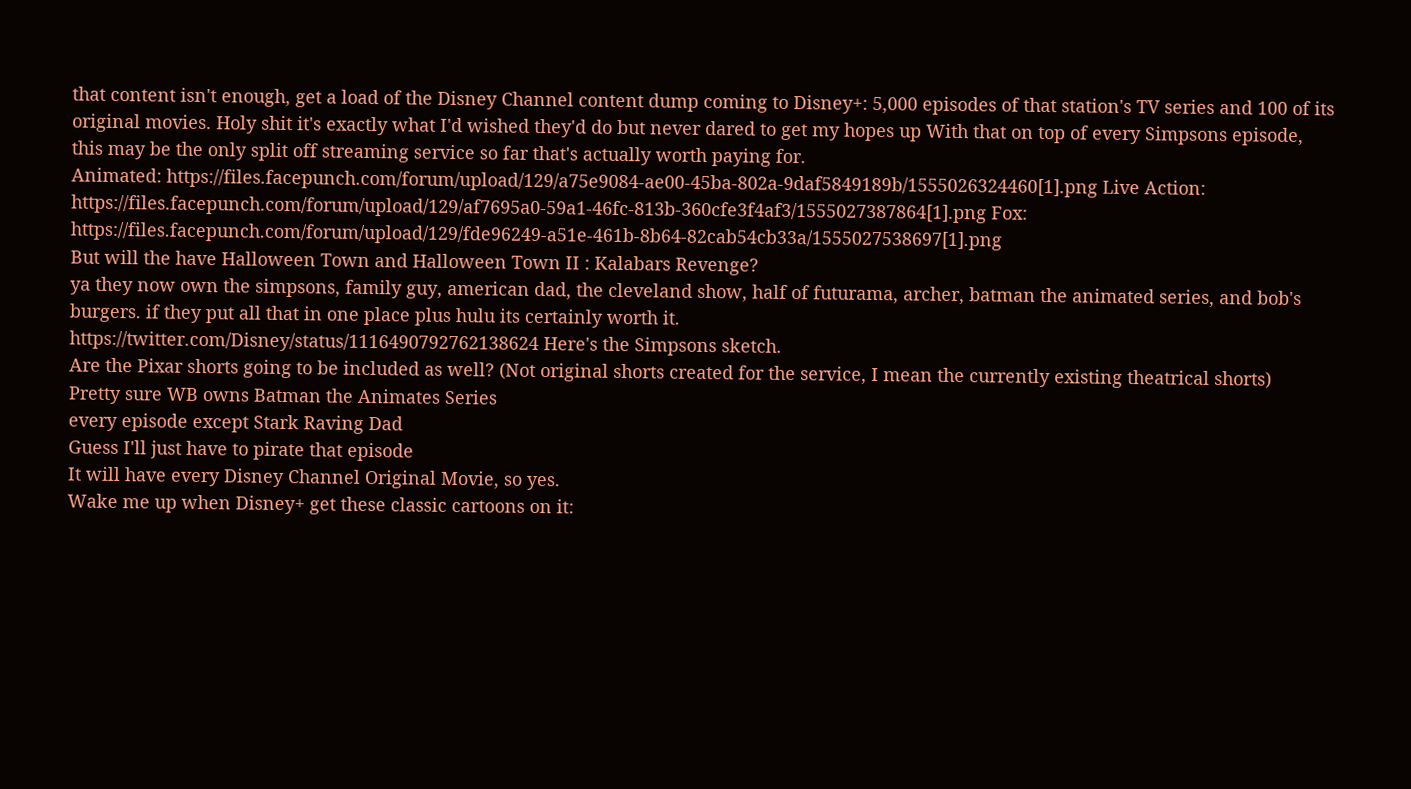that content isn't enough, get a load of the Disney Channel content dump coming to Disney+: 5,000 episodes of that station's TV series and 100 of its original movies. Holy shit it's exactly what I'd wished they'd do but never dared to get my hopes up With that on top of every Simpsons episode, this may be the only split off streaming service so far that's actually worth paying for.
Animated: https://files.facepunch.com/forum/upload/129/a75e9084-ae00-45ba-802a-9daf5849189b/1555026324460[1].png Live Action: https://files.facepunch.com/forum/upload/129/af7695a0-59a1-46fc-813b-360cfe3f4af3/1555027387864[1].png Fox: https://files.facepunch.com/forum/upload/129/fde96249-a51e-461b-8b64-82cab54cb33a/1555027538697[1].png
But will the have Halloween Town and Halloween Town II : Kalabars Revenge?
ya they now own the simpsons, family guy, american dad, the cleveland show, half of futurama, archer, batman the animated series, and bob's burgers. if they put all that in one place plus hulu its certainly worth it.
https://twitter.com/Disney/status/1116490792762138624 Here's the Simpsons sketch.
Are the Pixar shorts going to be included as well? (Not original shorts created for the service, I mean the currently existing theatrical shorts)
Pretty sure WB owns Batman the Animates Series
every episode except Stark Raving Dad
Guess I'll just have to pirate that episode
It will have every Disney Channel Original Movie, so yes.
Wake me up when Disney+ get these classic cartoons on it: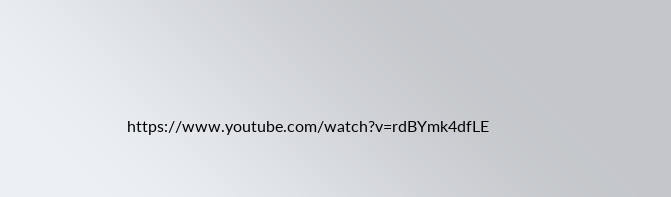https://www.youtube.com/watch?v=rdBYmk4dfLE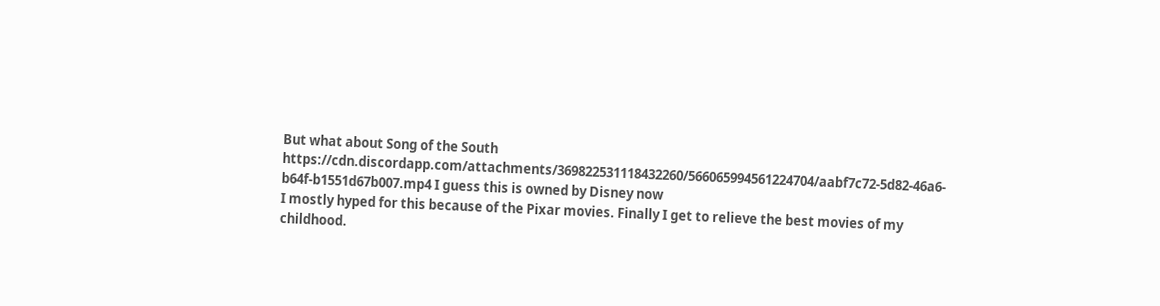But what about Song of the South
https://cdn.discordapp.com/attachments/369822531118432260/566065994561224704/aabf7c72-5d82-46a6-b64f-b1551d67b007.mp4 I guess this is owned by Disney now
I mostly hyped for this because of the Pixar movies. Finally I get to relieve the best movies of my childhood.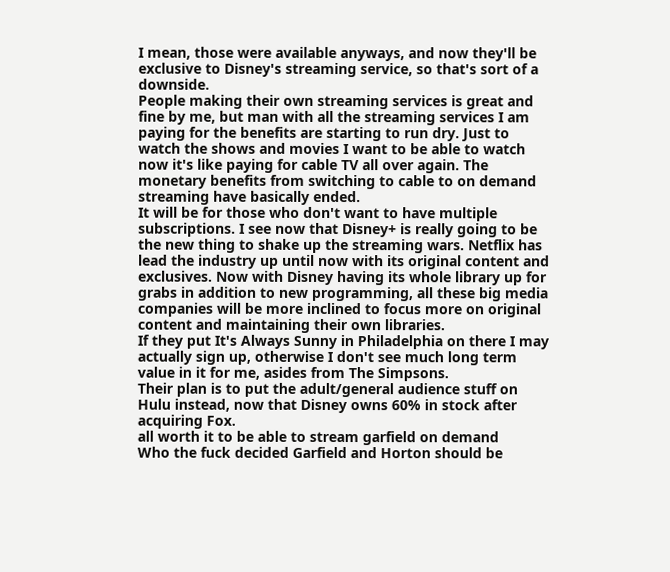I mean, those were available anyways, and now they'll be exclusive to Disney's streaming service, so that's sort of a downside.
People making their own streaming services is great and fine by me, but man with all the streaming services I am paying for the benefits are starting to run dry. Just to watch the shows and movies I want to be able to watch now it's like paying for cable TV all over again. The monetary benefits from switching to cable to on demand streaming have basically ended.
It will be for those who don't want to have multiple subscriptions. I see now that Disney+ is really going to be the new thing to shake up the streaming wars. Netflix has lead the industry up until now with its original content and exclusives. Now with Disney having its whole library up for grabs in addition to new programming, all these big media companies will be more inclined to focus more on original content and maintaining their own libraries.
If they put It's Always Sunny in Philadelphia on there I may actually sign up, otherwise I don't see much long term value in it for me, asides from The Simpsons.
Their plan is to put the adult/general audience stuff on Hulu instead, now that Disney owns 60% in stock after acquiring Fox.
all worth it to be able to stream garfield on demand
Who the fuck decided Garfield and Horton should be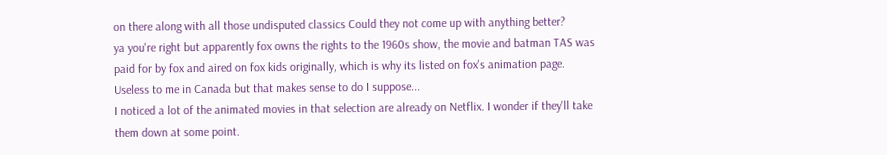on there along with all those undisputed classics Could they not come up with anything better?
ya you're right but apparently fox owns the rights to the 1960s show, the movie and batman TAS was paid for by fox and aired on fox kids originally, which is why its listed on fox's animation page.
Useless to me in Canada but that makes sense to do I suppose...
I noticed a lot of the animated movies in that selection are already on Netflix. I wonder if they'll take them down at some point.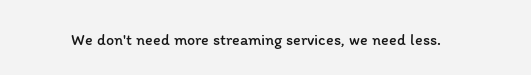We don't need more streaming services, we need less.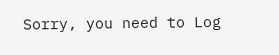Sorry, you need to Log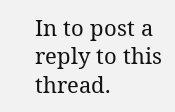In to post a reply to this thread.